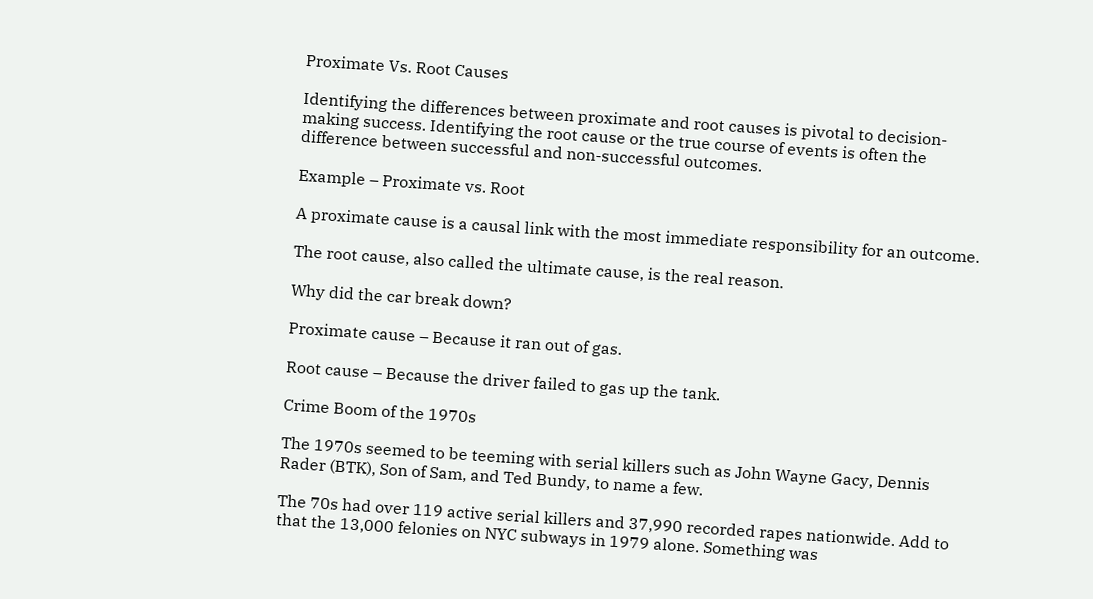Proximate Vs. Root Causes

Identifying the differences between proximate and root causes is pivotal to decision-making success. Identifying the root cause or the true course of events is often the difference between successful and non-successful outcomes.

Example – Proximate vs. Root

A proximate cause is a causal link with the most immediate responsibility for an outcome.

The root cause, also called the ultimate cause, is the real reason.

Why did the car break down?

Proximate cause – Because it ran out of gas.

Root cause – Because the driver failed to gas up the tank.

Crime Boom of the 1970s

The 1970s seemed to be teeming with serial killers such as John Wayne Gacy, Dennis Rader (BTK), Son of Sam, and Ted Bundy, to name a few.

The 70s had over 119 active serial killers and 37,990 recorded rapes nationwide. Add to that the 13,000 felonies on NYC subways in 1979 alone. Something was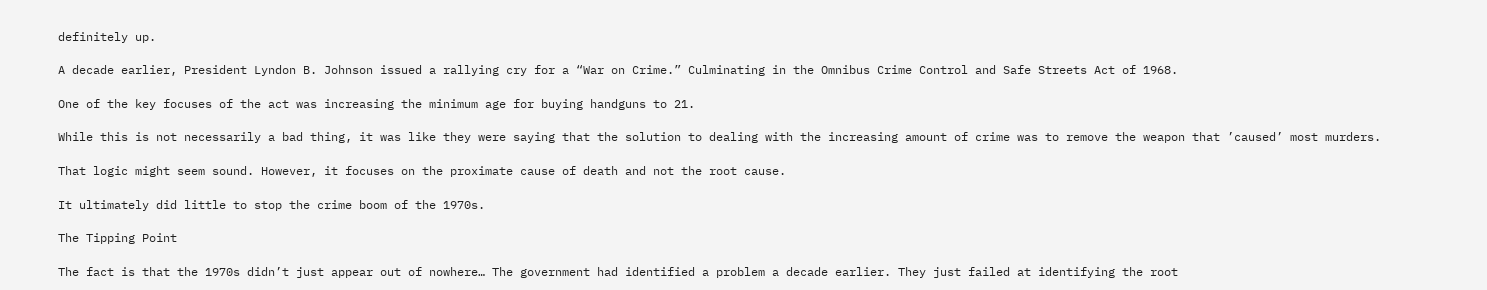definitely up.

A decade earlier, President Lyndon B. Johnson issued a rallying cry for a “War on Crime.” Culminating in the Omnibus Crime Control and Safe Streets Act of 1968.

One of the key focuses of the act was increasing the minimum age for buying handguns to 21.

While this is not necessarily a bad thing, it was like they were saying that the solution to dealing with the increasing amount of crime was to remove the weapon that ’caused’ most murders.

That logic might seem sound. However, it focuses on the proximate cause of death and not the root cause.

It ultimately did little to stop the crime boom of the 1970s.

The Tipping Point

The fact is that the 1970s didn’t just appear out of nowhere… The government had identified a problem a decade earlier. They just failed at identifying the root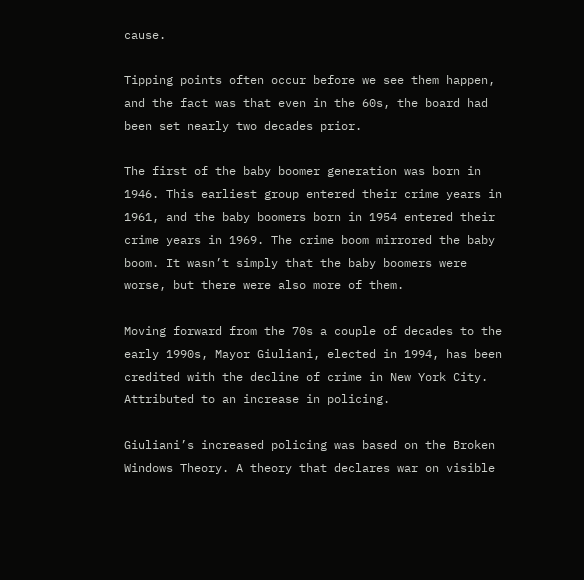cause.

Tipping points often occur before we see them happen, and the fact was that even in the 60s, the board had been set nearly two decades prior.

The first of the baby boomer generation was born in 1946. This earliest group entered their crime years in 1961, and the baby boomers born in 1954 entered their crime years in 1969. The crime boom mirrored the baby boom. It wasn’t simply that the baby boomers were worse, but there were also more of them.

Moving forward from the 70s a couple of decades to the early 1990s, Mayor Giuliani, elected in 1994, has been credited with the decline of crime in New York City. Attributed to an increase in policing.

Giuliani’s increased policing was based on the Broken Windows Theory. A theory that declares war on visible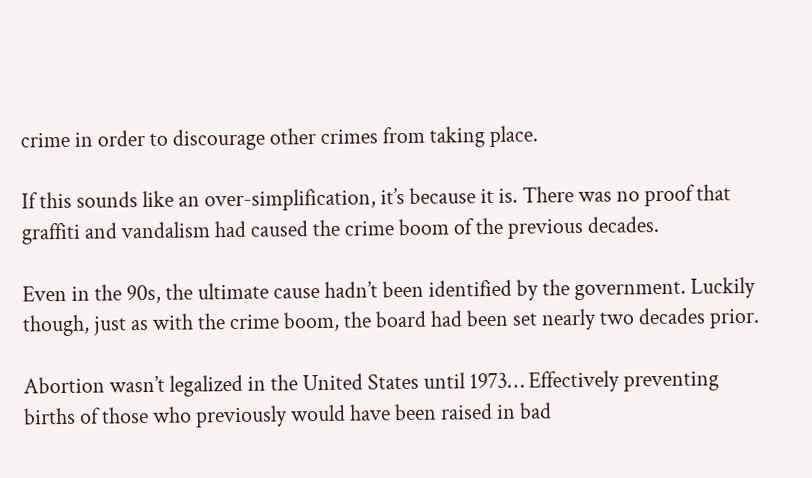crime in order to discourage other crimes from taking place.

If this sounds like an over-simplification, it’s because it is. There was no proof that graffiti and vandalism had caused the crime boom of the previous decades.

Even in the 90s, the ultimate cause hadn’t been identified by the government. Luckily though, just as with the crime boom, the board had been set nearly two decades prior.

Abortion wasn’t legalized in the United States until 1973… Effectively preventing births of those who previously would have been raised in bad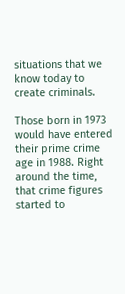situations that we know today to create criminals.

Those born in 1973 would have entered their prime crime age in 1988. Right around the time, that crime figures started to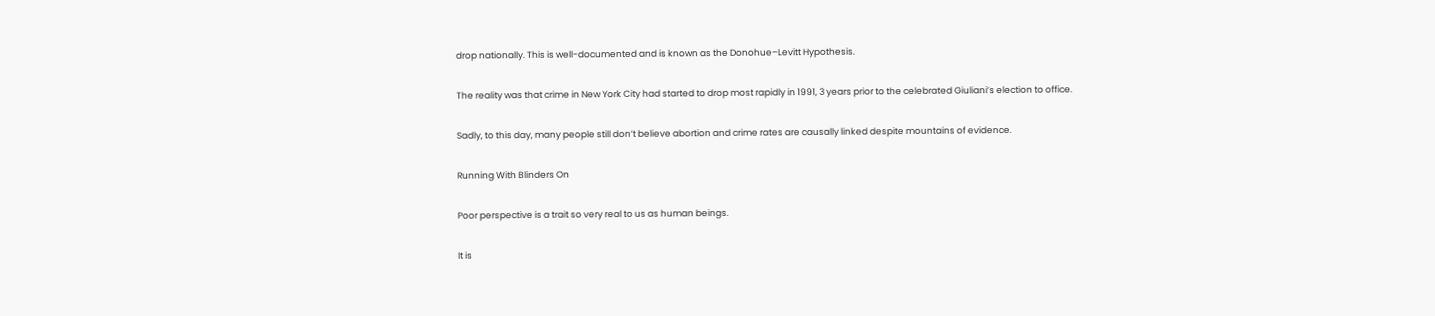drop nationally. This is well-documented and is known as the Donohue–Levitt Hypothesis.

The reality was that crime in New York City had started to drop most rapidly in 1991, 3 years prior to the celebrated Giuliani’s election to office.

Sadly, to this day, many people still don’t believe abortion and crime rates are causally linked despite mountains of evidence.

Running With Blinders On

Poor perspective is a trait so very real to us as human beings.

It is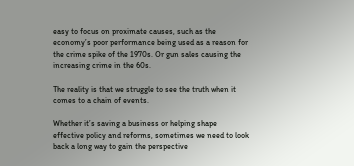easy to focus on proximate causes, such as the economy’s poor performance being used as a reason for the crime spike of the 1970s. Or gun sales causing the increasing crime in the 60s.

The reality is that we struggle to see the truth when it comes to a chain of events.

Whether it’s saving a business or helping shape effective policy and reforms, sometimes we need to look back a long way to gain the perspective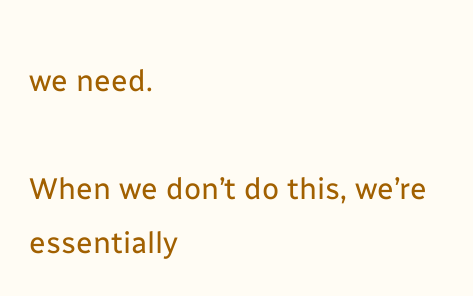we need.

When we don’t do this, we’re essentially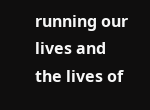running our lives and the lives of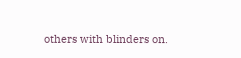others with blinders on.